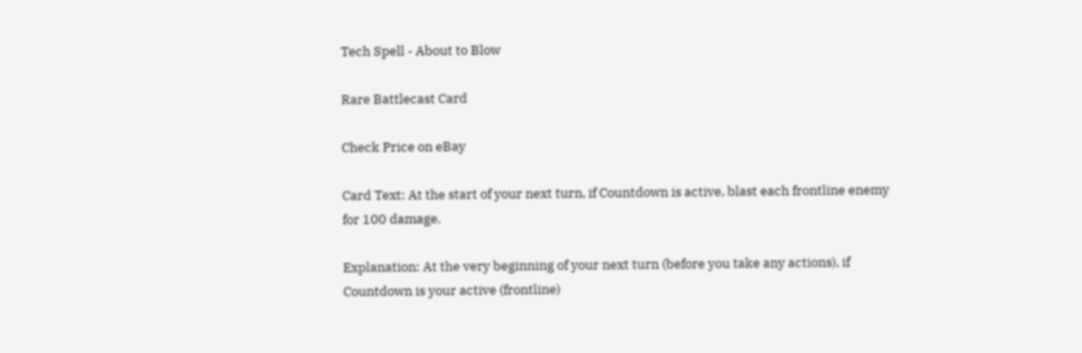Tech Spell - About to Blow

Rare Battlecast Card

Check Price on eBay

Card Text: At the start of your next turn, if Countdown is active, blast each frontline enemy for 100 damage.

Explanation: At the very beginning of your next turn (before you take any actions), if Countdown is your active (frontline)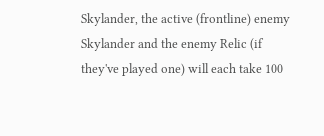Skylander, the active (frontline) enemy Skylander and the enemy Relic (if they've played one) will each take 100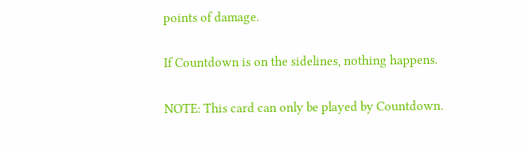points of damage.

If Countdown is on the sidelines, nothing happens.

NOTE: This card can only be played by Countdown.